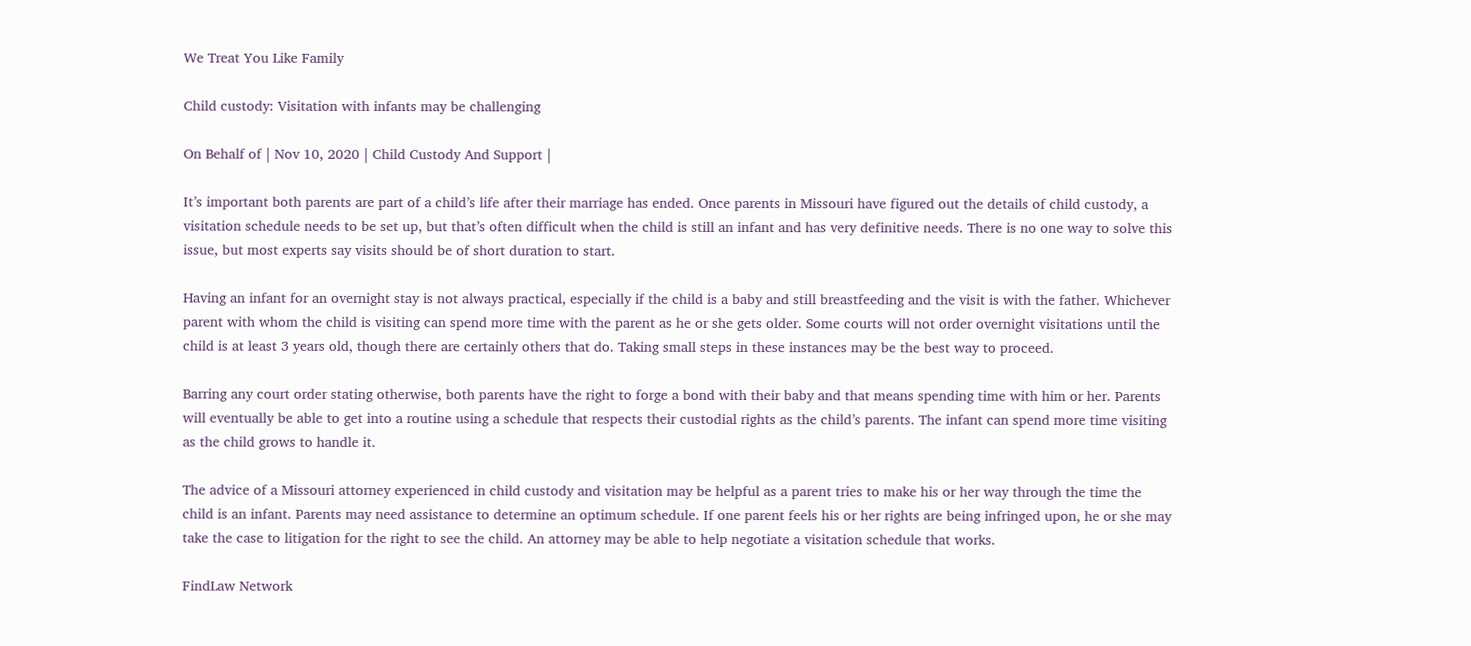We Treat You Like Family

Child custody: Visitation with infants may be challenging

On Behalf of | Nov 10, 2020 | Child Custody And Support |

It’s important both parents are part of a child’s life after their marriage has ended. Once parents in Missouri have figured out the details of child custody, a visitation schedule needs to be set up, but that’s often difficult when the child is still an infant and has very definitive needs. There is no one way to solve this issue, but most experts say visits should be of short duration to start.

Having an infant for an overnight stay is not always practical, especially if the child is a baby and still breastfeeding and the visit is with the father. Whichever parent with whom the child is visiting can spend more time with the parent as he or she gets older. Some courts will not order overnight visitations until the child is at least 3 years old, though there are certainly others that do. Taking small steps in these instances may be the best way to proceed.

Barring any court order stating otherwise, both parents have the right to forge a bond with their baby and that means spending time with him or her. Parents will eventually be able to get into a routine using a schedule that respects their custodial rights as the child’s parents. The infant can spend more time visiting as the child grows to handle it.

The advice of a Missouri attorney experienced in child custody and visitation may be helpful as a parent tries to make his or her way through the time the child is an infant. Parents may need assistance to determine an optimum schedule. If one parent feels his or her rights are being infringed upon, he or she may take the case to litigation for the right to see the child. An attorney may be able to help negotiate a visitation schedule that works.

FindLaw Network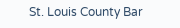St. Louis County Bar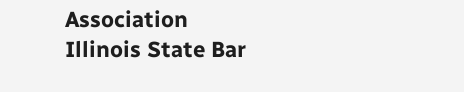Association
Illinois State Bar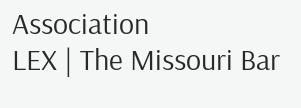Association
LEX | The Missouri Bar